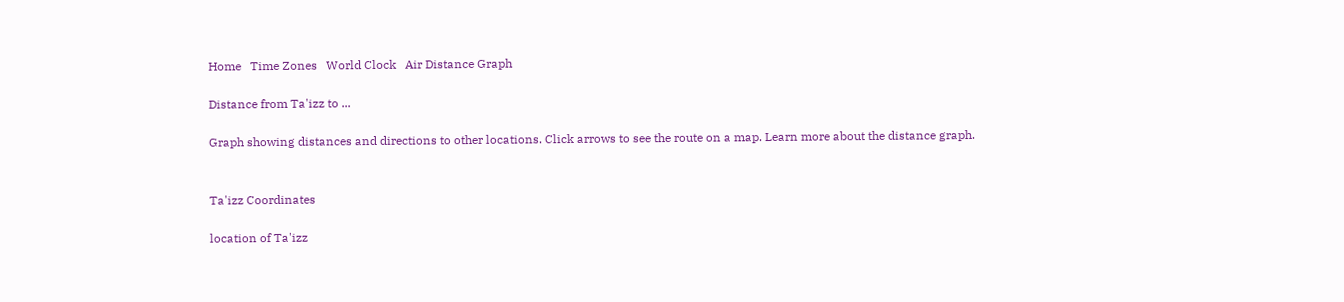Home   Time Zones   World Clock   Air Distance Graph

Distance from Ta'izz to ...

Graph showing distances and directions to other locations. Click arrows to see the route on a map. Learn more about the distance graph.


Ta'izz Coordinates

location of Ta'izz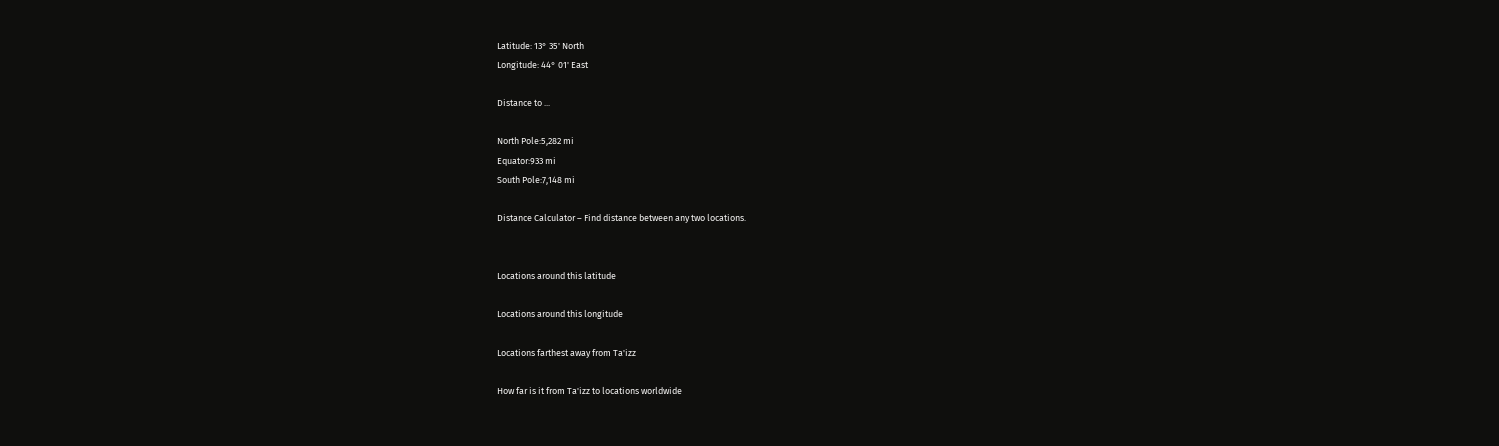Latitude: 13° 35' North
Longitude: 44° 01' East

Distance to ...

North Pole:5,282 mi
Equator:933 mi
South Pole:7,148 mi

Distance Calculator – Find distance between any two locations.


Locations around this latitude

Locations around this longitude

Locations farthest away from Ta'izz

How far is it from Ta'izz to locations worldwide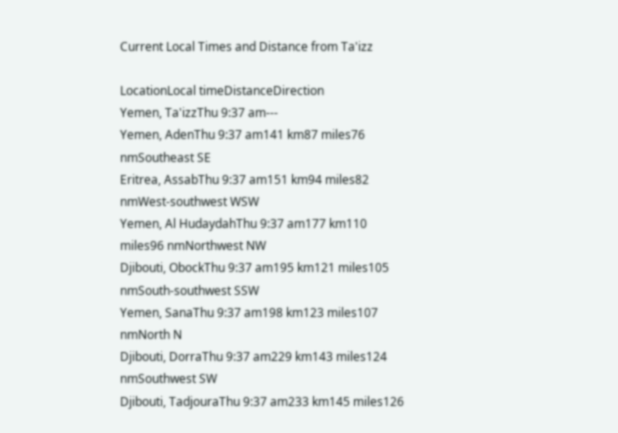Current Local Times and Distance from Ta'izz

LocationLocal timeDistanceDirection
Yemen, Ta'izzThu 9:37 am---
Yemen, AdenThu 9:37 am141 km87 miles76 nmSoutheast SE
Eritrea, AssabThu 9:37 am151 km94 miles82 nmWest-southwest WSW
Yemen, Al HudaydahThu 9:37 am177 km110 miles96 nmNorthwest NW
Djibouti, ObockThu 9:37 am195 km121 miles105 nmSouth-southwest SSW
Yemen, SanaThu 9:37 am198 km123 miles107 nmNorth N
Djibouti, DorraThu 9:37 am229 km143 miles124 nmSouthwest SW
Djibouti, TadjouraThu 9:37 am233 km145 miles126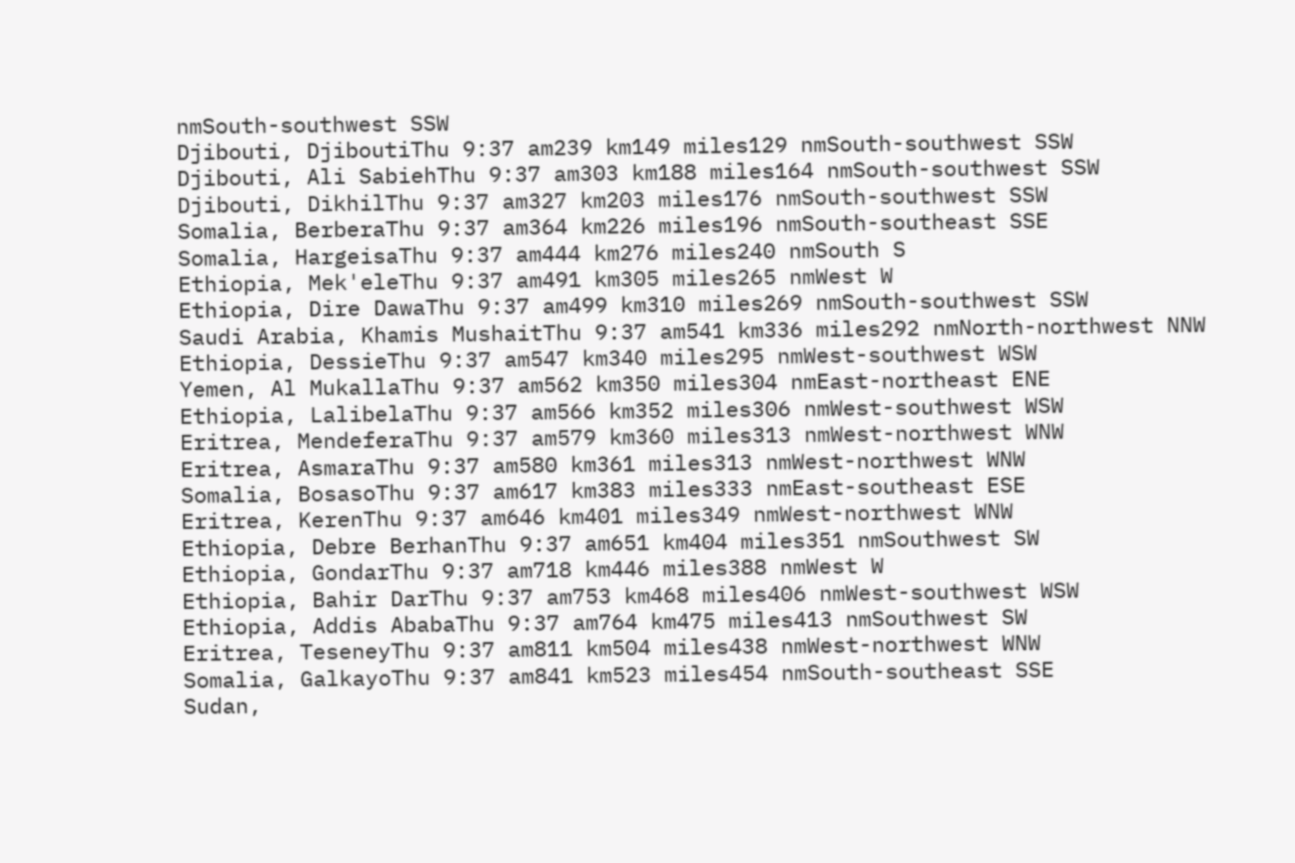nmSouth-southwest SSW
Djibouti, DjiboutiThu 9:37 am239 km149 miles129 nmSouth-southwest SSW
Djibouti, Ali SabiehThu 9:37 am303 km188 miles164 nmSouth-southwest SSW
Djibouti, DikhilThu 9:37 am327 km203 miles176 nmSouth-southwest SSW
Somalia, BerberaThu 9:37 am364 km226 miles196 nmSouth-southeast SSE
Somalia, HargeisaThu 9:37 am444 km276 miles240 nmSouth S
Ethiopia, Mek'eleThu 9:37 am491 km305 miles265 nmWest W
Ethiopia, Dire DawaThu 9:37 am499 km310 miles269 nmSouth-southwest SSW
Saudi Arabia, Khamis MushaitThu 9:37 am541 km336 miles292 nmNorth-northwest NNW
Ethiopia, DessieThu 9:37 am547 km340 miles295 nmWest-southwest WSW
Yemen, Al MukallaThu 9:37 am562 km350 miles304 nmEast-northeast ENE
Ethiopia, LalibelaThu 9:37 am566 km352 miles306 nmWest-southwest WSW
Eritrea, MendeferaThu 9:37 am579 km360 miles313 nmWest-northwest WNW
Eritrea, AsmaraThu 9:37 am580 km361 miles313 nmWest-northwest WNW
Somalia, BosasoThu 9:37 am617 km383 miles333 nmEast-southeast ESE
Eritrea, KerenThu 9:37 am646 km401 miles349 nmWest-northwest WNW
Ethiopia, Debre BerhanThu 9:37 am651 km404 miles351 nmSouthwest SW
Ethiopia, GondarThu 9:37 am718 km446 miles388 nmWest W
Ethiopia, Bahir DarThu 9:37 am753 km468 miles406 nmWest-southwest WSW
Ethiopia, Addis AbabaThu 9:37 am764 km475 miles413 nmSouthwest SW
Eritrea, TeseneyThu 9:37 am811 km504 miles438 nmWest-northwest WNW
Somalia, GalkayoThu 9:37 am841 km523 miles454 nmSouth-southeast SSE
Sudan,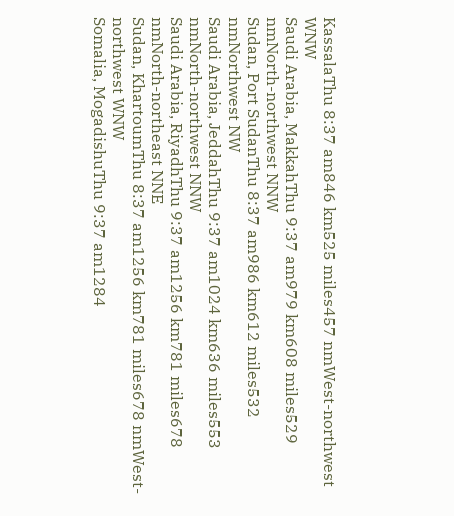KassalaThu 8:37 am846 km525 miles457 nmWest-northwest WNW
Saudi Arabia, MakkahThu 9:37 am979 km608 miles529 nmNorth-northwest NNW
Sudan, Port SudanThu 8:37 am986 km612 miles532 nmNorthwest NW
Saudi Arabia, JeddahThu 9:37 am1024 km636 miles553 nmNorth-northwest NNW
Saudi Arabia, RiyadhThu 9:37 am1256 km781 miles678 nmNorth-northeast NNE
Sudan, KhartoumThu 8:37 am1256 km781 miles678 nmWest-northwest WNW
Somalia, MogadishuThu 9:37 am1284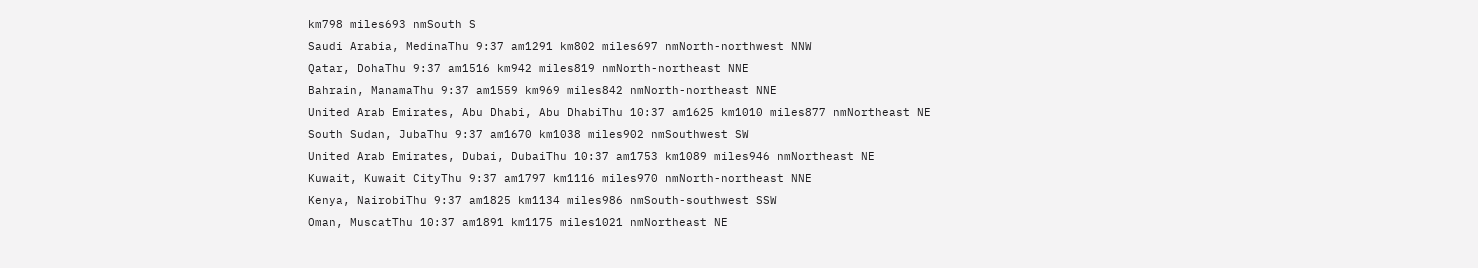km798 miles693 nmSouth S
Saudi Arabia, MedinaThu 9:37 am1291 km802 miles697 nmNorth-northwest NNW
Qatar, DohaThu 9:37 am1516 km942 miles819 nmNorth-northeast NNE
Bahrain, ManamaThu 9:37 am1559 km969 miles842 nmNorth-northeast NNE
United Arab Emirates, Abu Dhabi, Abu DhabiThu 10:37 am1625 km1010 miles877 nmNortheast NE
South Sudan, JubaThu 9:37 am1670 km1038 miles902 nmSouthwest SW
United Arab Emirates, Dubai, DubaiThu 10:37 am1753 km1089 miles946 nmNortheast NE
Kuwait, Kuwait CityThu 9:37 am1797 km1116 miles970 nmNorth-northeast NNE
Kenya, NairobiThu 9:37 am1825 km1134 miles986 nmSouth-southwest SSW
Oman, MuscatThu 10:37 am1891 km1175 miles1021 nmNortheast NE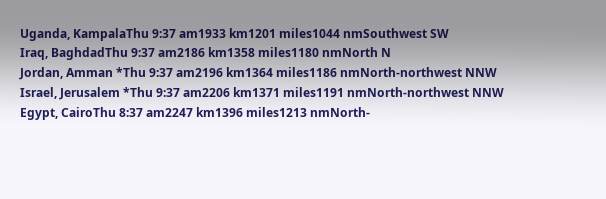Uganda, KampalaThu 9:37 am1933 km1201 miles1044 nmSouthwest SW
Iraq, BaghdadThu 9:37 am2186 km1358 miles1180 nmNorth N
Jordan, Amman *Thu 9:37 am2196 km1364 miles1186 nmNorth-northwest NNW
Israel, Jerusalem *Thu 9:37 am2206 km1371 miles1191 nmNorth-northwest NNW
Egypt, CairoThu 8:37 am2247 km1396 miles1213 nmNorth-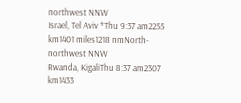northwest NNW
Israel, Tel Aviv *Thu 9:37 am2255 km1401 miles1218 nmNorth-northwest NNW
Rwanda, KigaliThu 8:37 am2307 km1433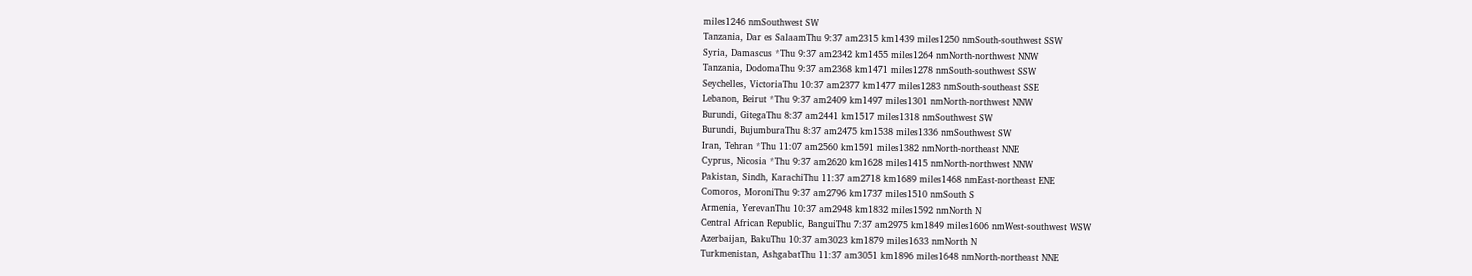miles1246 nmSouthwest SW
Tanzania, Dar es SalaamThu 9:37 am2315 km1439 miles1250 nmSouth-southwest SSW
Syria, Damascus *Thu 9:37 am2342 km1455 miles1264 nmNorth-northwest NNW
Tanzania, DodomaThu 9:37 am2368 km1471 miles1278 nmSouth-southwest SSW
Seychelles, VictoriaThu 10:37 am2377 km1477 miles1283 nmSouth-southeast SSE
Lebanon, Beirut *Thu 9:37 am2409 km1497 miles1301 nmNorth-northwest NNW
Burundi, GitegaThu 8:37 am2441 km1517 miles1318 nmSouthwest SW
Burundi, BujumburaThu 8:37 am2475 km1538 miles1336 nmSouthwest SW
Iran, Tehran *Thu 11:07 am2560 km1591 miles1382 nmNorth-northeast NNE
Cyprus, Nicosia *Thu 9:37 am2620 km1628 miles1415 nmNorth-northwest NNW
Pakistan, Sindh, KarachiThu 11:37 am2718 km1689 miles1468 nmEast-northeast ENE
Comoros, MoroniThu 9:37 am2796 km1737 miles1510 nmSouth S
Armenia, YerevanThu 10:37 am2948 km1832 miles1592 nmNorth N
Central African Republic, BanguiThu 7:37 am2975 km1849 miles1606 nmWest-southwest WSW
Azerbaijan, BakuThu 10:37 am3023 km1879 miles1633 nmNorth N
Turkmenistan, AshgabatThu 11:37 am3051 km1896 miles1648 nmNorth-northeast NNE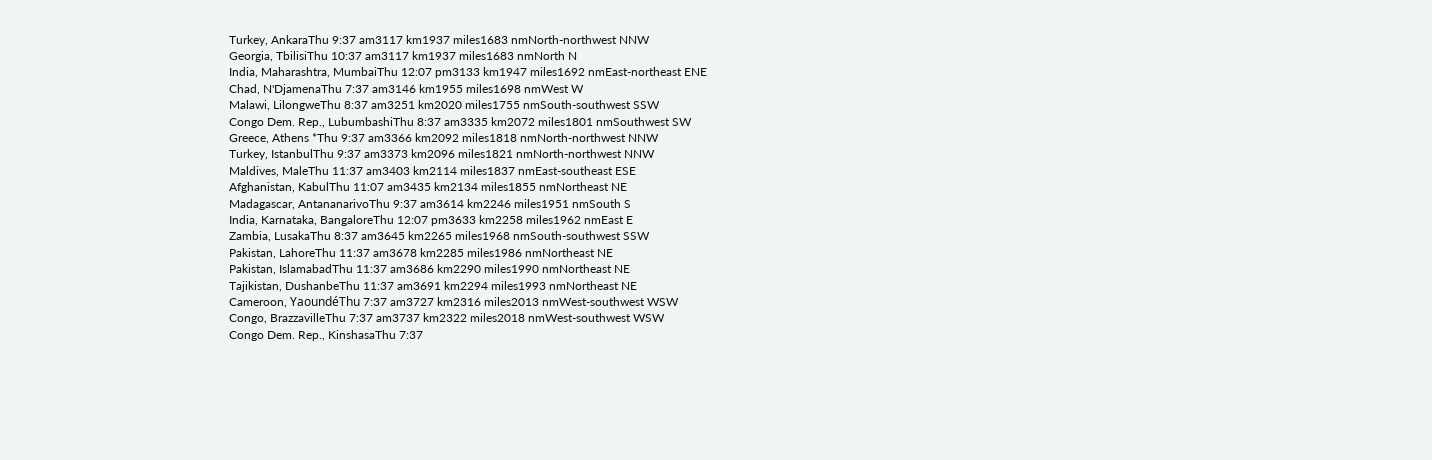Turkey, AnkaraThu 9:37 am3117 km1937 miles1683 nmNorth-northwest NNW
Georgia, TbilisiThu 10:37 am3117 km1937 miles1683 nmNorth N
India, Maharashtra, MumbaiThu 12:07 pm3133 km1947 miles1692 nmEast-northeast ENE
Chad, N'DjamenaThu 7:37 am3146 km1955 miles1698 nmWest W
Malawi, LilongweThu 8:37 am3251 km2020 miles1755 nmSouth-southwest SSW
Congo Dem. Rep., LubumbashiThu 8:37 am3335 km2072 miles1801 nmSouthwest SW
Greece, Athens *Thu 9:37 am3366 km2092 miles1818 nmNorth-northwest NNW
Turkey, IstanbulThu 9:37 am3373 km2096 miles1821 nmNorth-northwest NNW
Maldives, MaleThu 11:37 am3403 km2114 miles1837 nmEast-southeast ESE
Afghanistan, KabulThu 11:07 am3435 km2134 miles1855 nmNortheast NE
Madagascar, AntananarivoThu 9:37 am3614 km2246 miles1951 nmSouth S
India, Karnataka, BangaloreThu 12:07 pm3633 km2258 miles1962 nmEast E
Zambia, LusakaThu 8:37 am3645 km2265 miles1968 nmSouth-southwest SSW
Pakistan, LahoreThu 11:37 am3678 km2285 miles1986 nmNortheast NE
Pakistan, IslamabadThu 11:37 am3686 km2290 miles1990 nmNortheast NE
Tajikistan, DushanbeThu 11:37 am3691 km2294 miles1993 nmNortheast NE
Cameroon, YaoundéThu 7:37 am3727 km2316 miles2013 nmWest-southwest WSW
Congo, BrazzavilleThu 7:37 am3737 km2322 miles2018 nmWest-southwest WSW
Congo Dem. Rep., KinshasaThu 7:37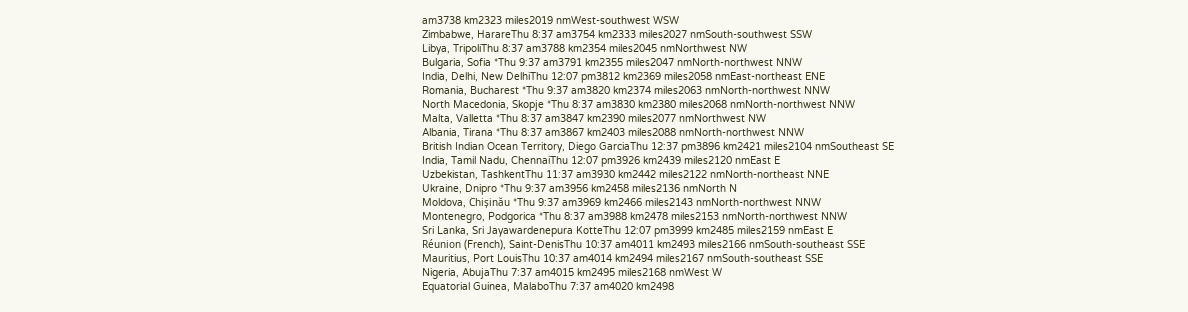am3738 km2323 miles2019 nmWest-southwest WSW
Zimbabwe, HarareThu 8:37 am3754 km2333 miles2027 nmSouth-southwest SSW
Libya, TripoliThu 8:37 am3788 km2354 miles2045 nmNorthwest NW
Bulgaria, Sofia *Thu 9:37 am3791 km2355 miles2047 nmNorth-northwest NNW
India, Delhi, New DelhiThu 12:07 pm3812 km2369 miles2058 nmEast-northeast ENE
Romania, Bucharest *Thu 9:37 am3820 km2374 miles2063 nmNorth-northwest NNW
North Macedonia, Skopje *Thu 8:37 am3830 km2380 miles2068 nmNorth-northwest NNW
Malta, Valletta *Thu 8:37 am3847 km2390 miles2077 nmNorthwest NW
Albania, Tirana *Thu 8:37 am3867 km2403 miles2088 nmNorth-northwest NNW
British Indian Ocean Territory, Diego GarciaThu 12:37 pm3896 km2421 miles2104 nmSoutheast SE
India, Tamil Nadu, ChennaiThu 12:07 pm3926 km2439 miles2120 nmEast E
Uzbekistan, TashkentThu 11:37 am3930 km2442 miles2122 nmNorth-northeast NNE
Ukraine, Dnipro *Thu 9:37 am3956 km2458 miles2136 nmNorth N
Moldova, Chișinău *Thu 9:37 am3969 km2466 miles2143 nmNorth-northwest NNW
Montenegro, Podgorica *Thu 8:37 am3988 km2478 miles2153 nmNorth-northwest NNW
Sri Lanka, Sri Jayawardenepura KotteThu 12:07 pm3999 km2485 miles2159 nmEast E
Réunion (French), Saint-DenisThu 10:37 am4011 km2493 miles2166 nmSouth-southeast SSE
Mauritius, Port LouisThu 10:37 am4014 km2494 miles2167 nmSouth-southeast SSE
Nigeria, AbujaThu 7:37 am4015 km2495 miles2168 nmWest W
Equatorial Guinea, MalaboThu 7:37 am4020 km2498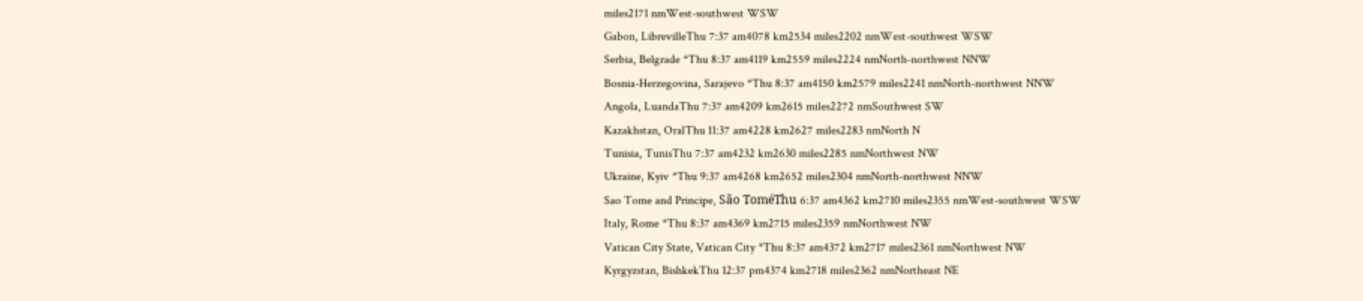miles2171 nmWest-southwest WSW
Gabon, LibrevilleThu 7:37 am4078 km2534 miles2202 nmWest-southwest WSW
Serbia, Belgrade *Thu 8:37 am4119 km2559 miles2224 nmNorth-northwest NNW
Bosnia-Herzegovina, Sarajevo *Thu 8:37 am4150 km2579 miles2241 nmNorth-northwest NNW
Angola, LuandaThu 7:37 am4209 km2615 miles2272 nmSouthwest SW
Kazakhstan, OralThu 11:37 am4228 km2627 miles2283 nmNorth N
Tunisia, TunisThu 7:37 am4232 km2630 miles2285 nmNorthwest NW
Ukraine, Kyiv *Thu 9:37 am4268 km2652 miles2304 nmNorth-northwest NNW
Sao Tome and Principe, São ToméThu 6:37 am4362 km2710 miles2355 nmWest-southwest WSW
Italy, Rome *Thu 8:37 am4369 km2715 miles2359 nmNorthwest NW
Vatican City State, Vatican City *Thu 8:37 am4372 km2717 miles2361 nmNorthwest NW
Kyrgyzstan, BishkekThu 12:37 pm4374 km2718 miles2362 nmNortheast NE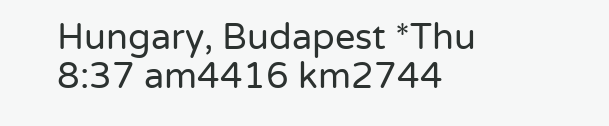Hungary, Budapest *Thu 8:37 am4416 km2744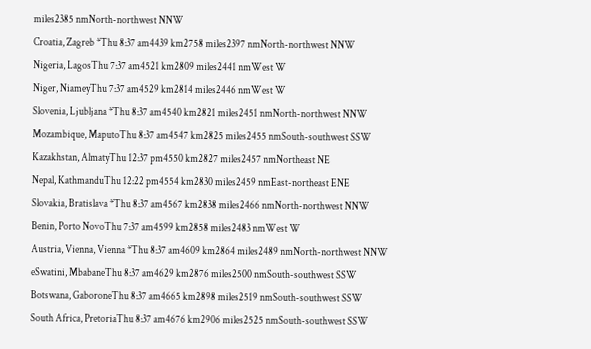miles2385 nmNorth-northwest NNW
Croatia, Zagreb *Thu 8:37 am4439 km2758 miles2397 nmNorth-northwest NNW
Nigeria, LagosThu 7:37 am4521 km2809 miles2441 nmWest W
Niger, NiameyThu 7:37 am4529 km2814 miles2446 nmWest W
Slovenia, Ljubljana *Thu 8:37 am4540 km2821 miles2451 nmNorth-northwest NNW
Mozambique, MaputoThu 8:37 am4547 km2825 miles2455 nmSouth-southwest SSW
Kazakhstan, AlmatyThu 12:37 pm4550 km2827 miles2457 nmNortheast NE
Nepal, KathmanduThu 12:22 pm4554 km2830 miles2459 nmEast-northeast ENE
Slovakia, Bratislava *Thu 8:37 am4567 km2838 miles2466 nmNorth-northwest NNW
Benin, Porto NovoThu 7:37 am4599 km2858 miles2483 nmWest W
Austria, Vienna, Vienna *Thu 8:37 am4609 km2864 miles2489 nmNorth-northwest NNW
eSwatini, MbabaneThu 8:37 am4629 km2876 miles2500 nmSouth-southwest SSW
Botswana, GaboroneThu 8:37 am4665 km2898 miles2519 nmSouth-southwest SSW
South Africa, PretoriaThu 8:37 am4676 km2906 miles2525 nmSouth-southwest SSW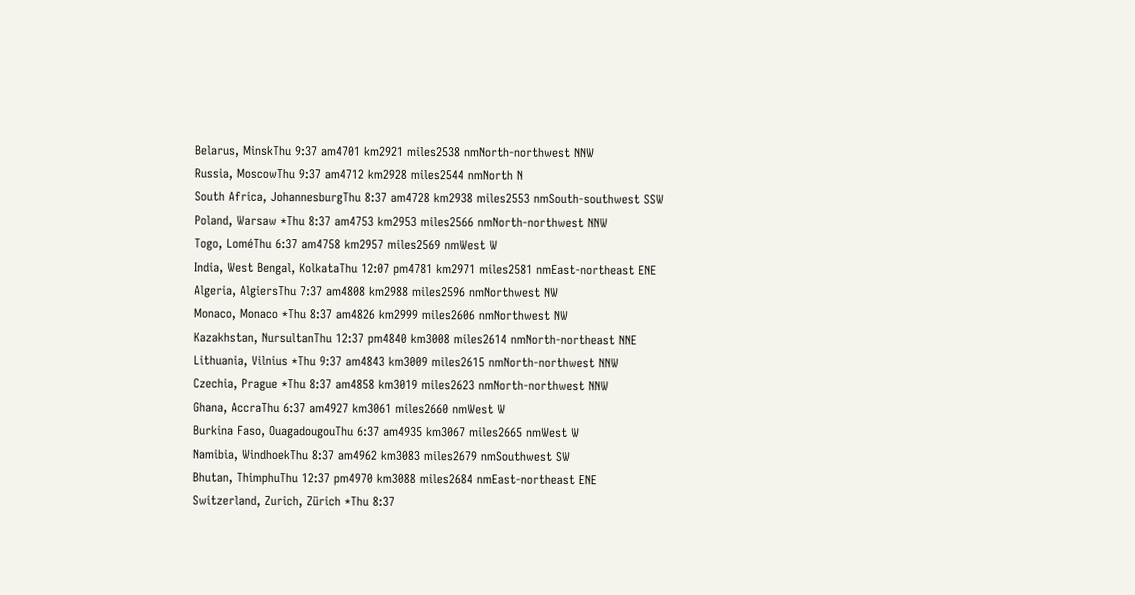Belarus, MinskThu 9:37 am4701 km2921 miles2538 nmNorth-northwest NNW
Russia, MoscowThu 9:37 am4712 km2928 miles2544 nmNorth N
South Africa, JohannesburgThu 8:37 am4728 km2938 miles2553 nmSouth-southwest SSW
Poland, Warsaw *Thu 8:37 am4753 km2953 miles2566 nmNorth-northwest NNW
Togo, LoméThu 6:37 am4758 km2957 miles2569 nmWest W
India, West Bengal, KolkataThu 12:07 pm4781 km2971 miles2581 nmEast-northeast ENE
Algeria, AlgiersThu 7:37 am4808 km2988 miles2596 nmNorthwest NW
Monaco, Monaco *Thu 8:37 am4826 km2999 miles2606 nmNorthwest NW
Kazakhstan, NursultanThu 12:37 pm4840 km3008 miles2614 nmNorth-northeast NNE
Lithuania, Vilnius *Thu 9:37 am4843 km3009 miles2615 nmNorth-northwest NNW
Czechia, Prague *Thu 8:37 am4858 km3019 miles2623 nmNorth-northwest NNW
Ghana, AccraThu 6:37 am4927 km3061 miles2660 nmWest W
Burkina Faso, OuagadougouThu 6:37 am4935 km3067 miles2665 nmWest W
Namibia, WindhoekThu 8:37 am4962 km3083 miles2679 nmSouthwest SW
Bhutan, ThimphuThu 12:37 pm4970 km3088 miles2684 nmEast-northeast ENE
Switzerland, Zurich, Zürich *Thu 8:37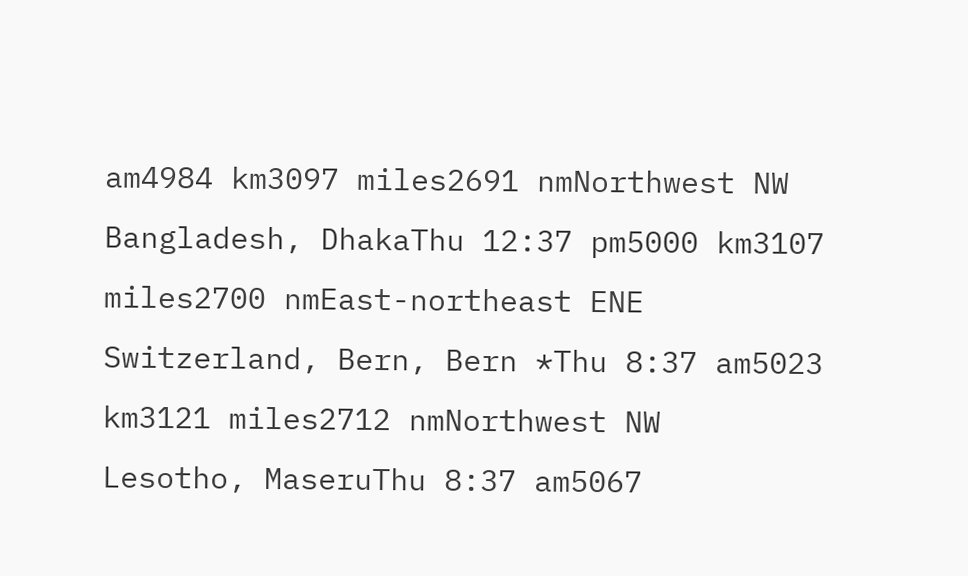am4984 km3097 miles2691 nmNorthwest NW
Bangladesh, DhakaThu 12:37 pm5000 km3107 miles2700 nmEast-northeast ENE
Switzerland, Bern, Bern *Thu 8:37 am5023 km3121 miles2712 nmNorthwest NW
Lesotho, MaseruThu 8:37 am5067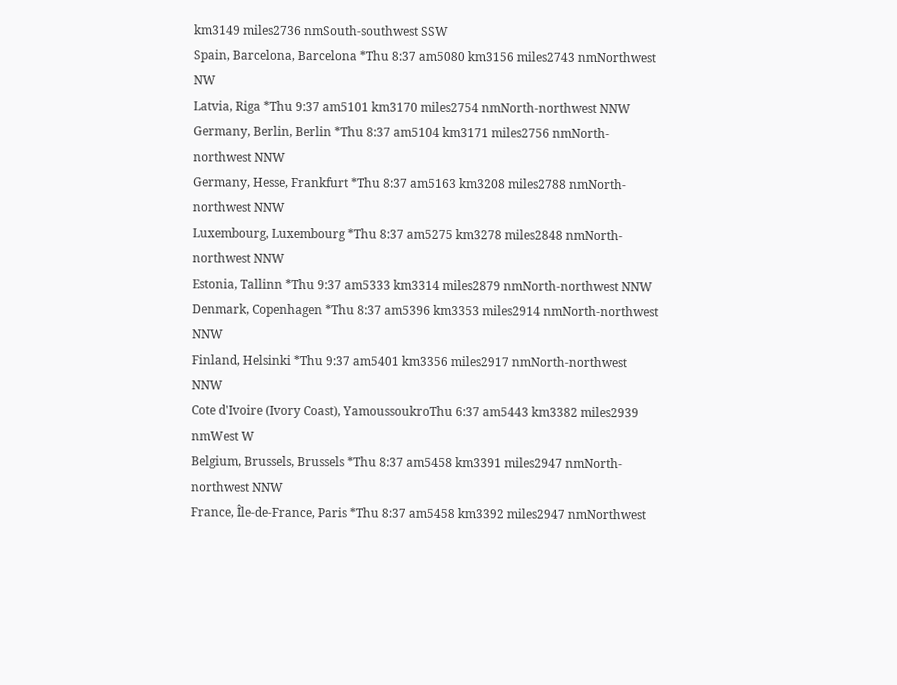km3149 miles2736 nmSouth-southwest SSW
Spain, Barcelona, Barcelona *Thu 8:37 am5080 km3156 miles2743 nmNorthwest NW
Latvia, Riga *Thu 9:37 am5101 km3170 miles2754 nmNorth-northwest NNW
Germany, Berlin, Berlin *Thu 8:37 am5104 km3171 miles2756 nmNorth-northwest NNW
Germany, Hesse, Frankfurt *Thu 8:37 am5163 km3208 miles2788 nmNorth-northwest NNW
Luxembourg, Luxembourg *Thu 8:37 am5275 km3278 miles2848 nmNorth-northwest NNW
Estonia, Tallinn *Thu 9:37 am5333 km3314 miles2879 nmNorth-northwest NNW
Denmark, Copenhagen *Thu 8:37 am5396 km3353 miles2914 nmNorth-northwest NNW
Finland, Helsinki *Thu 9:37 am5401 km3356 miles2917 nmNorth-northwest NNW
Cote d'Ivoire (Ivory Coast), YamoussoukroThu 6:37 am5443 km3382 miles2939 nmWest W
Belgium, Brussels, Brussels *Thu 8:37 am5458 km3391 miles2947 nmNorth-northwest NNW
France, Île-de-France, Paris *Thu 8:37 am5458 km3392 miles2947 nmNorthwest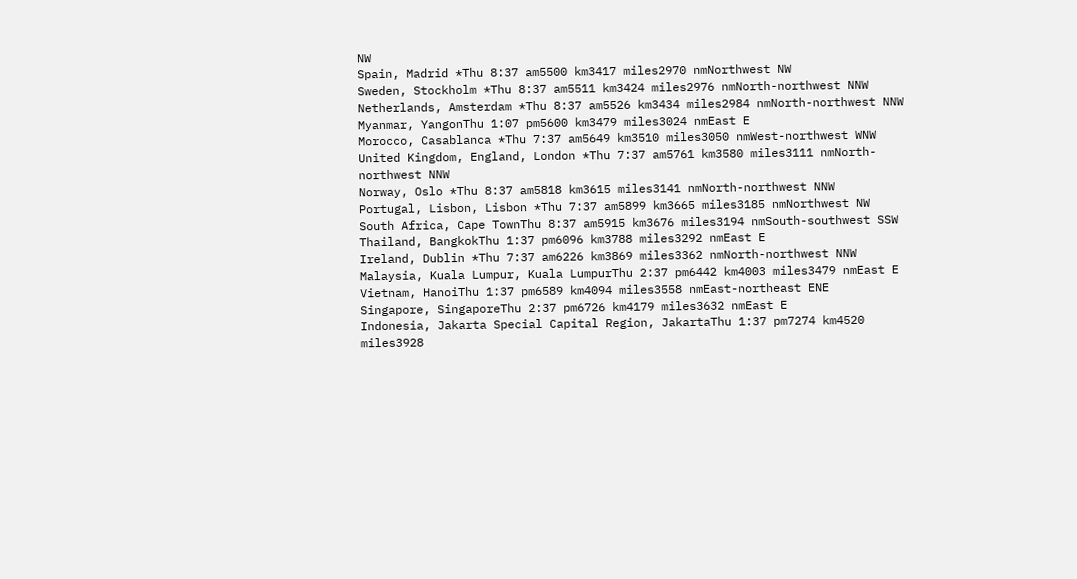NW
Spain, Madrid *Thu 8:37 am5500 km3417 miles2970 nmNorthwest NW
Sweden, Stockholm *Thu 8:37 am5511 km3424 miles2976 nmNorth-northwest NNW
Netherlands, Amsterdam *Thu 8:37 am5526 km3434 miles2984 nmNorth-northwest NNW
Myanmar, YangonThu 1:07 pm5600 km3479 miles3024 nmEast E
Morocco, Casablanca *Thu 7:37 am5649 km3510 miles3050 nmWest-northwest WNW
United Kingdom, England, London *Thu 7:37 am5761 km3580 miles3111 nmNorth-northwest NNW
Norway, Oslo *Thu 8:37 am5818 km3615 miles3141 nmNorth-northwest NNW
Portugal, Lisbon, Lisbon *Thu 7:37 am5899 km3665 miles3185 nmNorthwest NW
South Africa, Cape TownThu 8:37 am5915 km3676 miles3194 nmSouth-southwest SSW
Thailand, BangkokThu 1:37 pm6096 km3788 miles3292 nmEast E
Ireland, Dublin *Thu 7:37 am6226 km3869 miles3362 nmNorth-northwest NNW
Malaysia, Kuala Lumpur, Kuala LumpurThu 2:37 pm6442 km4003 miles3479 nmEast E
Vietnam, HanoiThu 1:37 pm6589 km4094 miles3558 nmEast-northeast ENE
Singapore, SingaporeThu 2:37 pm6726 km4179 miles3632 nmEast E
Indonesia, Jakarta Special Capital Region, JakartaThu 1:37 pm7274 km4520 miles3928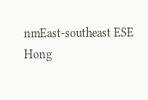nmEast-southeast ESE
Hong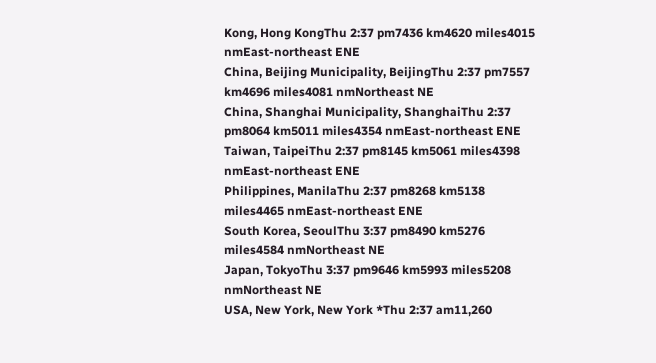Kong, Hong KongThu 2:37 pm7436 km4620 miles4015 nmEast-northeast ENE
China, Beijing Municipality, BeijingThu 2:37 pm7557 km4696 miles4081 nmNortheast NE
China, Shanghai Municipality, ShanghaiThu 2:37 pm8064 km5011 miles4354 nmEast-northeast ENE
Taiwan, TaipeiThu 2:37 pm8145 km5061 miles4398 nmEast-northeast ENE
Philippines, ManilaThu 2:37 pm8268 km5138 miles4465 nmEast-northeast ENE
South Korea, SeoulThu 3:37 pm8490 km5276 miles4584 nmNortheast NE
Japan, TokyoThu 3:37 pm9646 km5993 miles5208 nmNortheast NE
USA, New York, New York *Thu 2:37 am11,260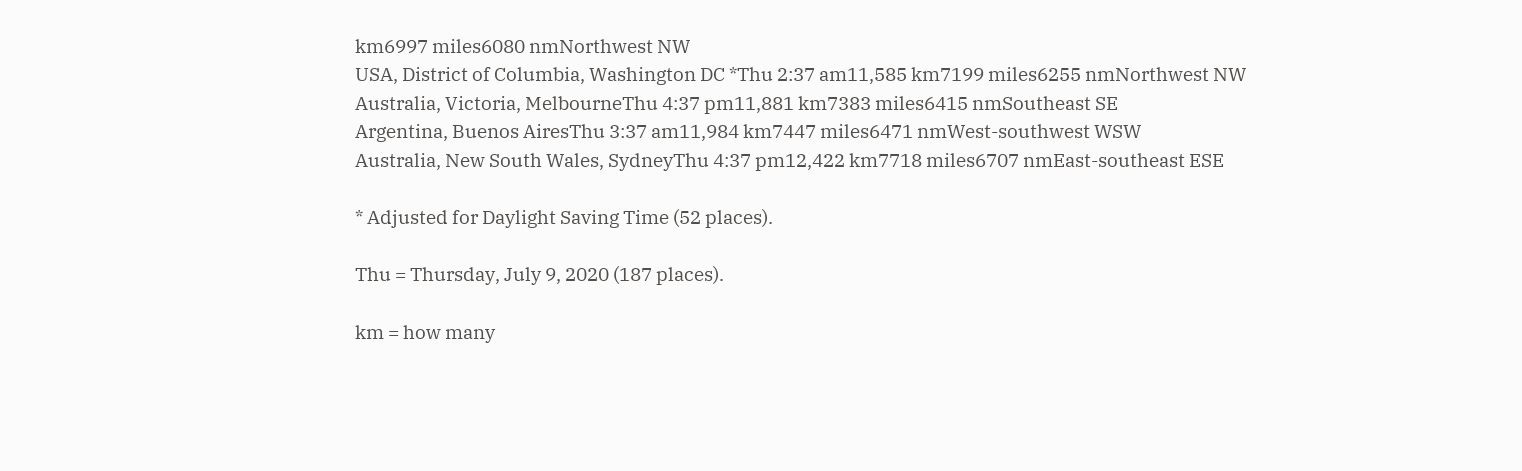km6997 miles6080 nmNorthwest NW
USA, District of Columbia, Washington DC *Thu 2:37 am11,585 km7199 miles6255 nmNorthwest NW
Australia, Victoria, MelbourneThu 4:37 pm11,881 km7383 miles6415 nmSoutheast SE
Argentina, Buenos AiresThu 3:37 am11,984 km7447 miles6471 nmWest-southwest WSW
Australia, New South Wales, SydneyThu 4:37 pm12,422 km7718 miles6707 nmEast-southeast ESE

* Adjusted for Daylight Saving Time (52 places).

Thu = Thursday, July 9, 2020 (187 places).

km = how many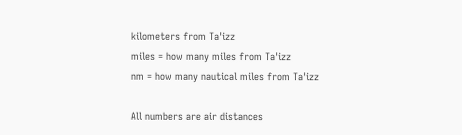kilometers from Ta'izz
miles = how many miles from Ta'izz
nm = how many nautical miles from Ta'izz

All numbers are air distances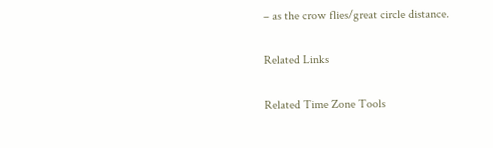– as the crow flies/great circle distance.

Related Links

Related Time Zone Tools